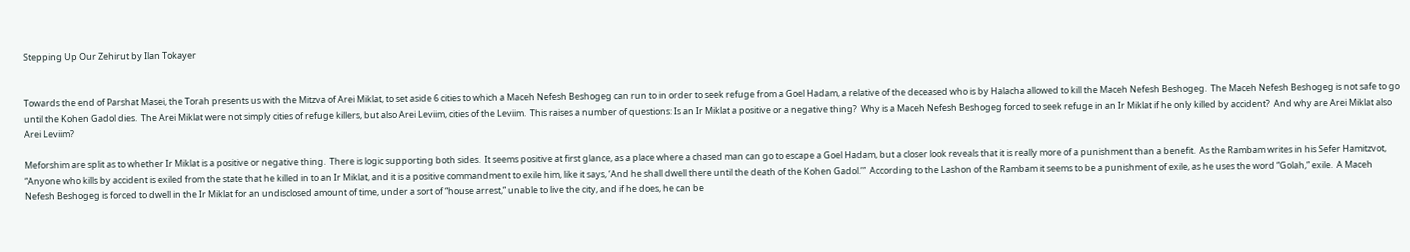Stepping Up Our Zehirut by Ilan Tokayer


Towards the end of Parshat Masei, the Torah presents us with the Mitzva of Arei Miklat, to set aside 6 cities to which a Maceh Nefesh Beshogeg can run to in order to seek refuge from a Goel Hadam, a relative of the deceased who is by Halacha allowed to kill the Maceh Nefesh Beshogeg.  The Maceh Nefesh Beshogeg is not safe to go until the Kohen Gadol dies.  The Arei Miklat were not simply cities of refuge killers, but also Arei Leviim, cities of the Leviim.  This raises a number of questions: Is an Ir Miklat a positive or a negative thing?  Why is a Maceh Nefesh Beshogeg forced to seek refuge in an Ir Miklat if he only killed by accident?  And why are Arei Miklat also Arei Leviim?

Meforshim are split as to whether Ir Miklat is a positive or negative thing.  There is logic supporting both sides.  It seems positive at first glance, as a place where a chased man can go to escape a Goel Hadam, but a closer look reveals that it is really more of a punishment than a benefit.  As the Rambam writes in his Sefer Hamitzvot, “Anyone who kills by accident is exiled from the state that he killed in to an Ir Miklat, and it is a positive commandment to exile him, like it says, ‘And he shall dwell there until the death of the Kohen Gadol.’”  According to the Lashon of the Rambam it seems to be a punishment of exile, as he uses the word “Golah,” exile.  A Maceh Nefesh Beshogeg is forced to dwell in the Ir Miklat for an undisclosed amount of time, under a sort of “house arrest,” unable to live the city, and if he does, he can be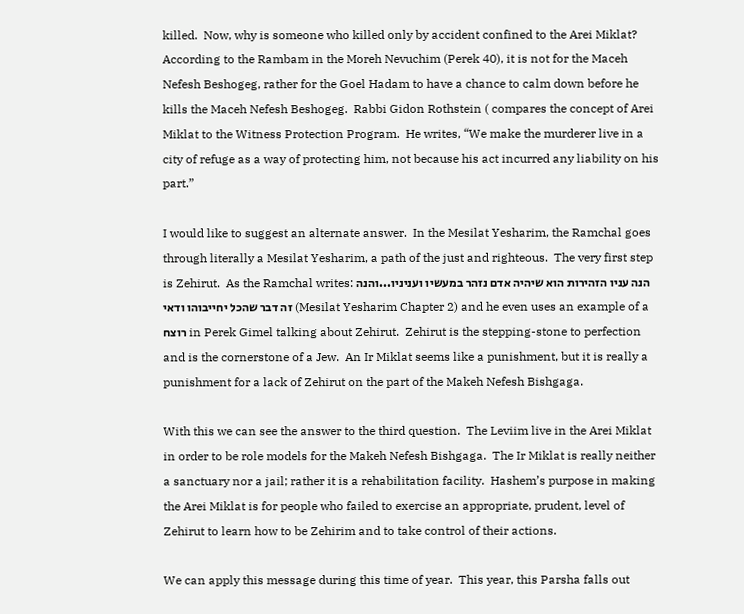killed.  Now, why is someone who killed only by accident confined to the Arei Miklat?  According to the Rambam in the Moreh Nevuchim (Perek 40), it is not for the Maceh Nefesh Beshogeg, rather for the Goel Hadam to have a chance to calm down before he kills the Maceh Nefesh Beshogeg.  Rabbi Gidon Rothstein ( compares the concept of Arei Miklat to the Witness Protection Program.  He writes, “We make the murderer live in a city of refuge as a way of protecting him, not because his act incurred any liability on his part.”

I would like to suggest an alternate answer.  In the Mesilat Yesharim, the Ramchal goes through literally a Mesilat Yesharim, a path of the just and righteous.  The very first step is Zehirut.  As the Ramchal writes: הנה עניו הזהירות הוא שיהיה אדם נזהר במעשיו ועניניו...והנה זה דבר שהכל יחייבוהו ודאי (Mesilat Yesharim Chapter 2) and he even uses an example of a רוצח in Perek Gimel talking about Zehirut.  Zehirut is the stepping-stone to perfection and is the cornerstone of a Jew.  An Ir Miklat seems like a punishment, but it is really a punishment for a lack of Zehirut on the part of the Makeh Nefesh Bishgaga.

With this we can see the answer to the third question.  The Leviim live in the Arei Miklat in order to be role models for the Makeh Nefesh Bishgaga.  The Ir Miklat is really neither a sanctuary nor a jail; rather it is a rehabilitation facility.  Hashem’s purpose in making the Arei Miklat is for people who failed to exercise an appropriate, prudent, level of Zehirut to learn how to be Zehirim and to take control of their actions.

We can apply this message during this time of year.  This year, this Parsha falls out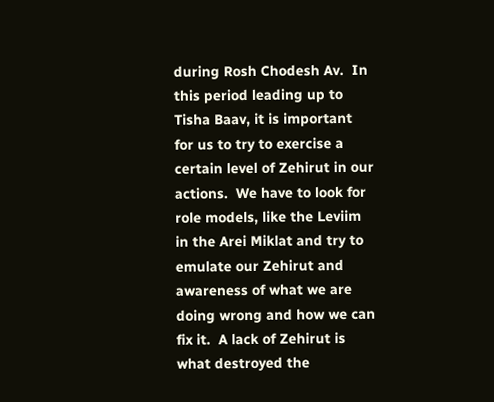during Rosh Chodesh Av.  In this period leading up to Tisha Baav, it is important for us to try to exercise a certain level of Zehirut in our actions.  We have to look for role models, like the Leviim in the Arei Miklat and try to emulate our Zehirut and awareness of what we are doing wrong and how we can fix it.  A lack of Zehirut is what destroyed the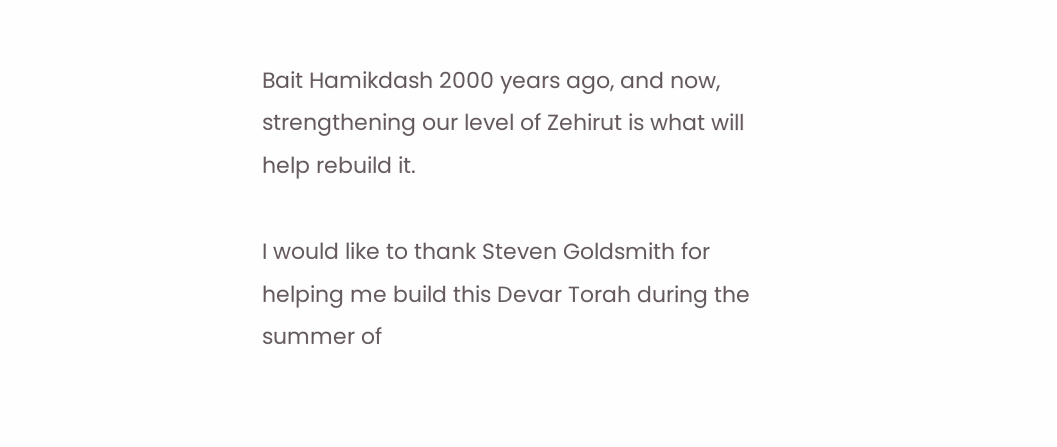Bait Hamikdash 2000 years ago, and now, strengthening our level of Zehirut is what will help rebuild it.

I would like to thank Steven Goldsmith for helping me build this Devar Torah during the summer of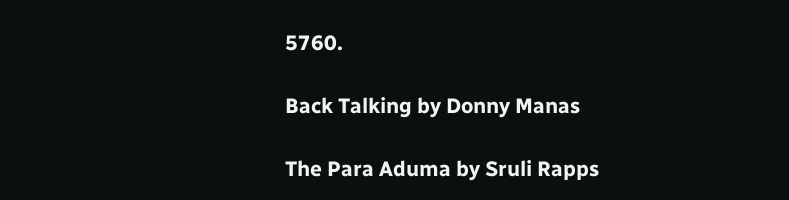5760.

Back Talking by Donny Manas

The Para Aduma by Sruli Rapps